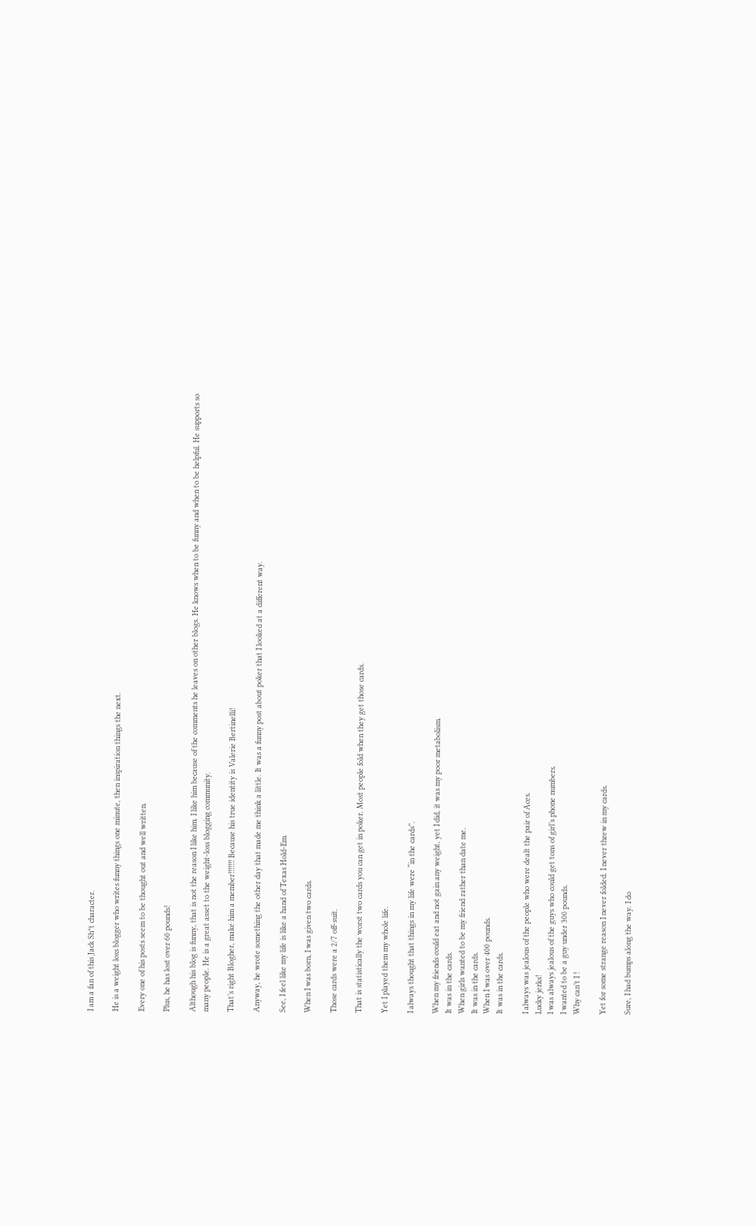I am a fan of this Jack Sh*t character.

He is a weight loss blogger who writes funny things one minute, then inspiration things the next.

Every one of his posts seem to be thought out and well written.

Plus, he has lost over 60 pounds!

Although his blog is funny, that is not the reason I like him. I like him because of the comments he leaves on other blogs. He knows when to be funny and when to be helpful. He supports so many people. He is a great asset to the weight-loss blogging community.

That’s right Blogher, make him a member!!!!!!! Because his true identity is Valerie Bertinelli!

Anyway, he wrote something the other day that made me think a little. It was a funny post about poker that I looked at a different way.

See, I feel like my life is like a hand of Texas Hold-Em.

When I was born, I was given two cards.

Those cards were a 2/7 off-suit.

That is statistically the worst two cards you can get in poker. Most people fold when they get those cards.

Yet I played them my whole life.

I always thought that things in my life were “in the cards”.

When my friends could eat and not gain any weight, yet I did, it was my poor metabolism.
It was in the cards.
When girls wanted to be my friend rather than date me.
It was in the cards.
When I was over 400 pounds.
It was in the cards.

I always was jealous of the people who were dealt the pair of Aces.
Lucky jerks!
I was always jealous of the guys who could get tons of girl’s phone numbers.
I wanted to be a guy under 300 pounds.
Why can’t I !

Yet for some strange reason I never folded. I never threw in my cards.

Sure, I had bumps along the way. I do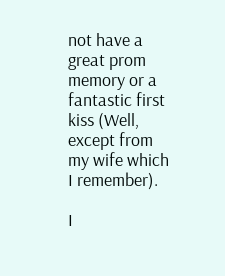not have a great prom memory or a fantastic first kiss (Well, except from my wife which I remember).

I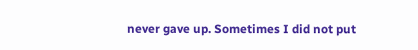never gave up. Sometimes I did not put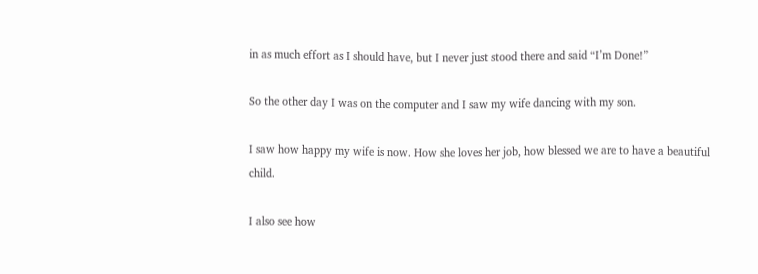in as much effort as I should have, but I never just stood there and said “I’m Done!”

So the other day I was on the computer and I saw my wife dancing with my son.

I saw how happy my wife is now. How she loves her job, how blessed we are to have a beautiful child.

I also see how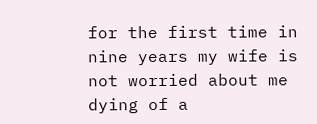for the first time in nine years my wife is not worried about me dying of a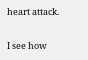heart attack.

I see how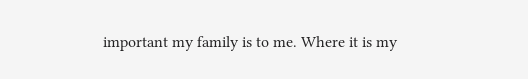important my family is to me. Where it is my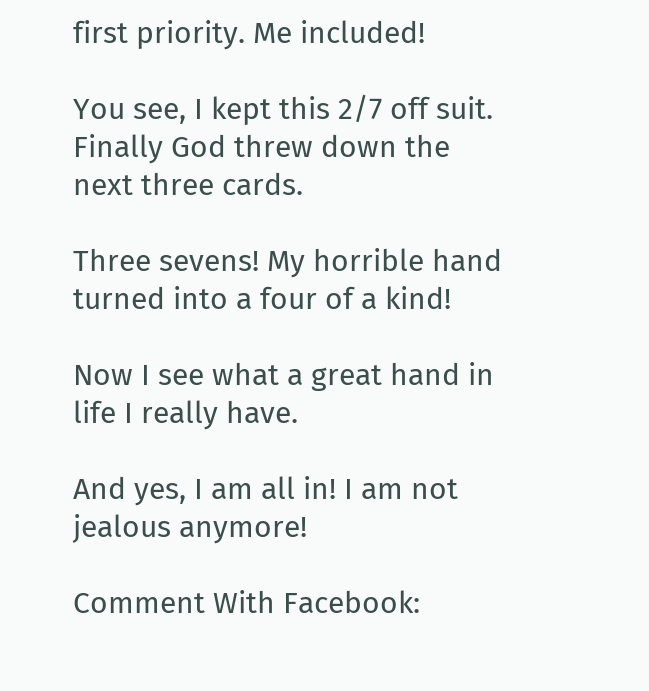first priority. Me included!

You see, I kept this 2/7 off suit. Finally God threw down the next three cards.

Three sevens! My horrible hand turned into a four of a kind!

Now I see what a great hand in life I really have.

And yes, I am all in! I am not jealous anymore!

Comment With Facebook: